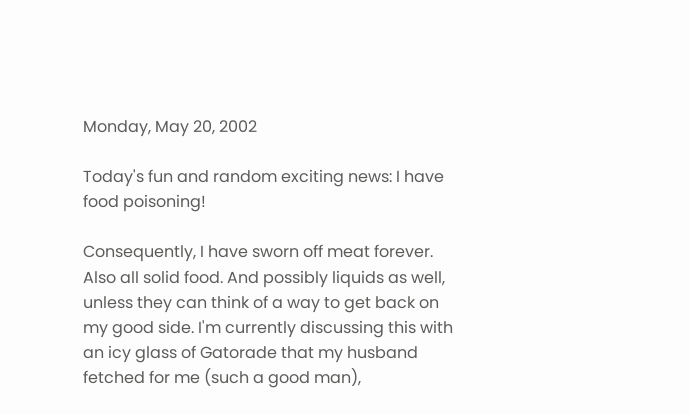Monday, May 20, 2002

Today's fun and random exciting news: I have food poisoning!

Consequently, I have sworn off meat forever. Also all solid food. And possibly liquids as well, unless they can think of a way to get back on my good side. I'm currently discussing this with an icy glass of Gatorade that my husband fetched for me (such a good man),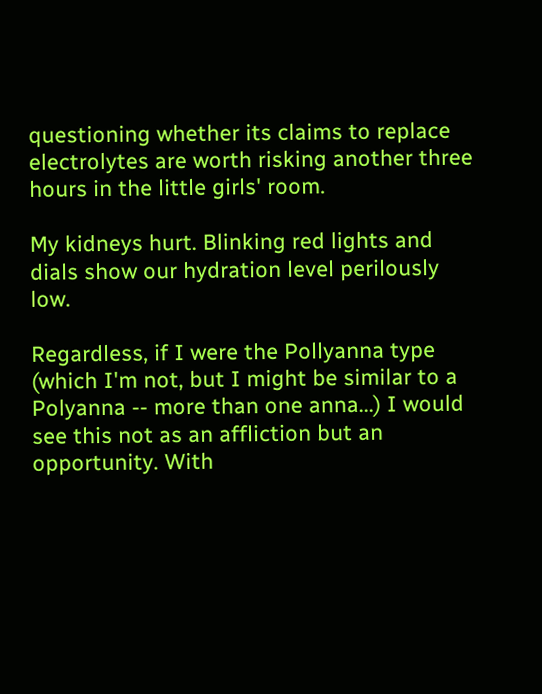questioning whether its claims to replace electrolytes are worth risking another three hours in the little girls' room.

My kidneys hurt. Blinking red lights and dials show our hydration level perilously low.

Regardless, if I were the Pollyanna type (which I'm not, but I might be similar to a Polyanna -- more than one anna...) I would see this not as an affliction but an opportunity. With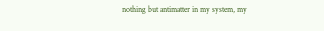nothing but antimatter in my system, my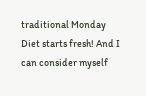traditional Monday Diet starts fresh! And I can consider myself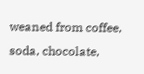weaned from coffee, soda, chocolate,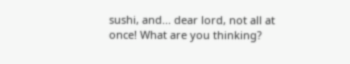sushi, and... dear lord, not all at once! What are you thinking?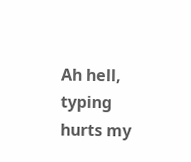Ah hell, typing hurts my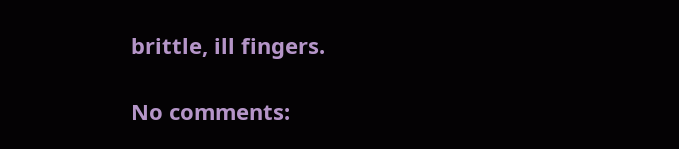brittle, ill fingers.

No comments: